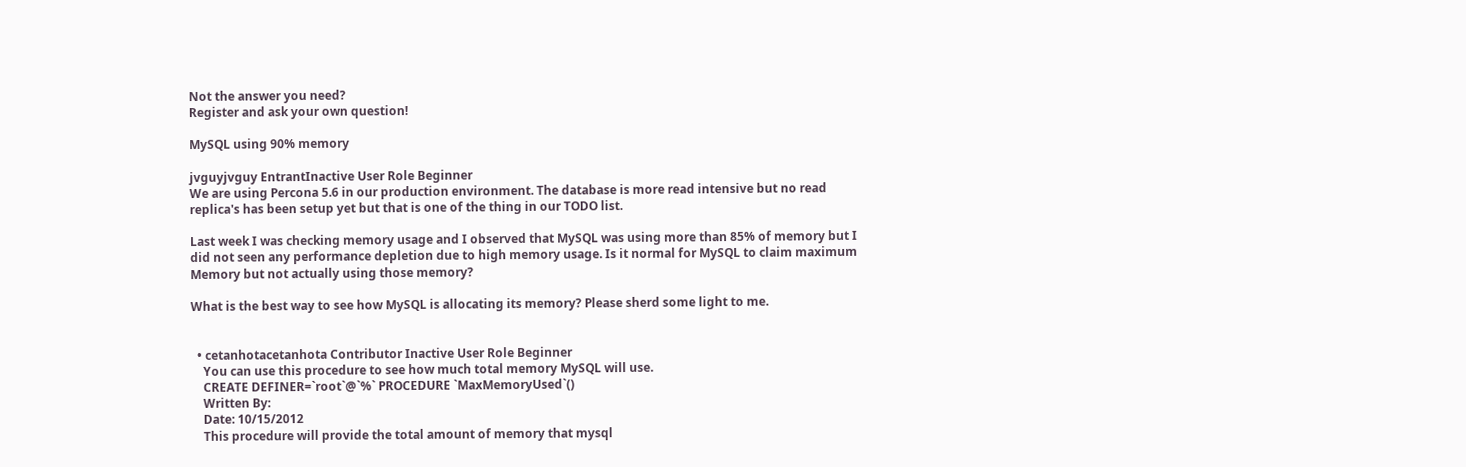Not the answer you need?
Register and ask your own question!

MySQL using 90% memory

jvguyjvguy EntrantInactive User Role Beginner
We are using Percona 5.6 in our production environment. The database is more read intensive but no read replica's has been setup yet but that is one of the thing in our TODO list.

Last week I was checking memory usage and I observed that MySQL was using more than 85% of memory but I did not seen any performance depletion due to high memory usage. Is it normal for MySQL to claim maximum Memory but not actually using those memory?

What is the best way to see how MySQL is allocating its memory? Please sherd some light to me.


  • cetanhotacetanhota Contributor Inactive User Role Beginner
    You can use this procedure to see how much total memory MySQL will use.
    CREATE DEFINER=`root`@`%` PROCEDURE `MaxMemoryUsed`()
    Written By:
    Date: 10/15/2012
    This procedure will provide the total amount of memory that mysql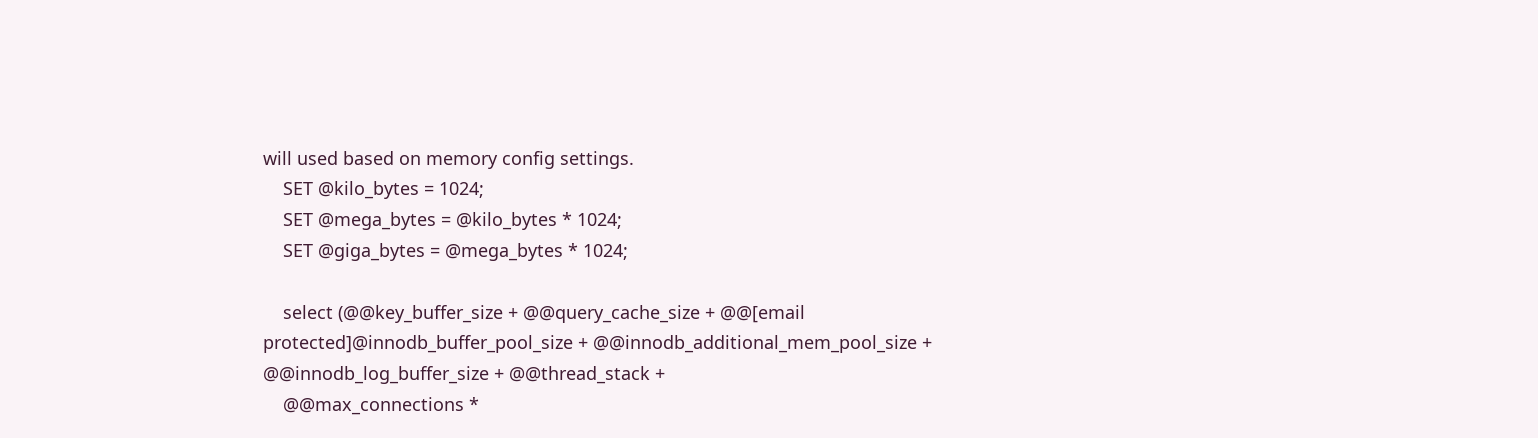will used based on memory config settings.
    SET @kilo_bytes = 1024;
    SET @mega_bytes = @kilo_bytes * 1024;
    SET @giga_bytes = @mega_bytes * 1024;

    select (@@key_buffer_size + @@query_cache_size + @@[email protected]@innodb_buffer_pool_size + @@innodb_additional_mem_pool_size + @@innodb_log_buffer_size + @@thread_stack +
    @@max_connections *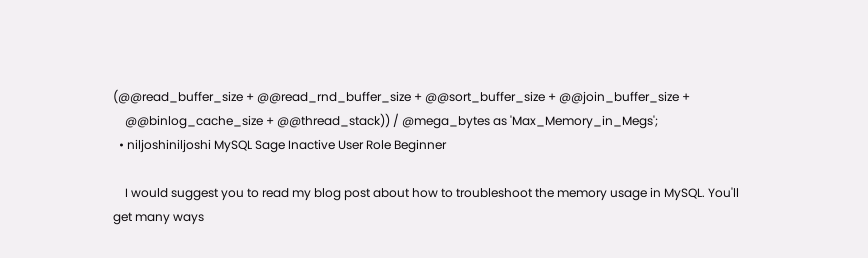(@@read_buffer_size + @@read_rnd_buffer_size + @@sort_buffer_size + @@join_buffer_size +
    @@binlog_cache_size + @@thread_stack)) / @mega_bytes as 'Max_Memory_in_Megs';
  • niljoshiniljoshi MySQL Sage Inactive User Role Beginner

    I would suggest you to read my blog post about how to troubleshoot the memory usage in MySQL. You'll get many ways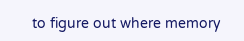to figure out where memory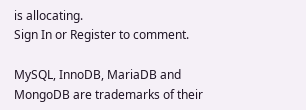is allocating.
Sign In or Register to comment.

MySQL, InnoDB, MariaDB and MongoDB are trademarks of their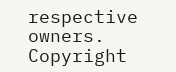respective owners.
Copyright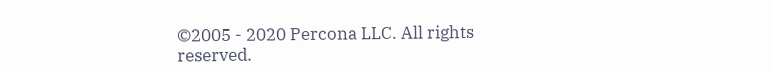©2005 - 2020 Percona LLC. All rights reserved.